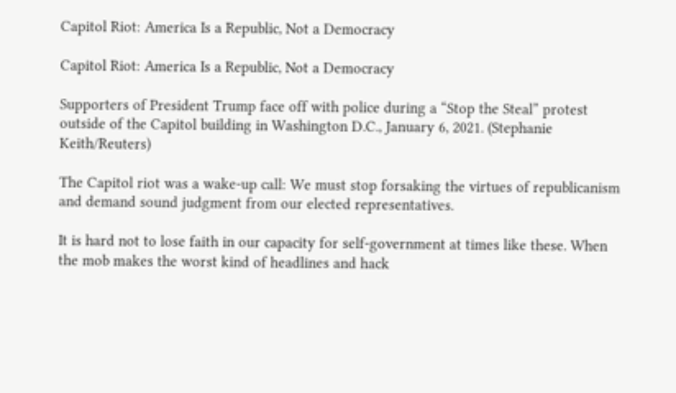Capitol Riot: America Is a Republic, Not a Democracy

Capitol Riot: America Is a Republic, Not a Democracy

Supporters of President Trump face off with police during a “Stop the Steal” protest outside of the Capitol building in Washington D.C., January 6, 2021. (Stephanie Keith/Reuters)

The Capitol riot was a wake-up call: We must stop forsaking the virtues of republicanism and demand sound judgment from our elected representatives.

It is hard not to lose faith in our capacity for self-government at times like these. When the mob makes the worst kind of headlines and hack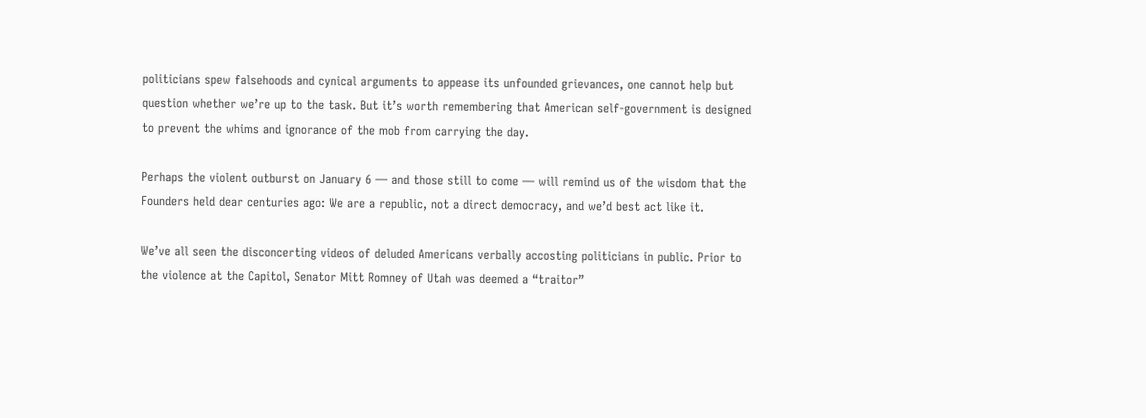politicians spew falsehoods and cynical arguments to appease its unfounded grievances, one cannot help but question whether we’re up to the task. But it’s worth remembering that American self-government is designed to prevent the whims and ignorance of the mob from carrying the day.

Perhaps the violent outburst on January 6 — and those still to come — will remind us of the wisdom that the Founders held dear centuries ago: We are a republic, not a direct democracy, and we’d best act like it.

We’ve all seen the disconcerting videos of deluded Americans verbally accosting politicians in public. Prior to the violence at the Capitol, Senator Mitt Romney of Utah was deemed a “traitor”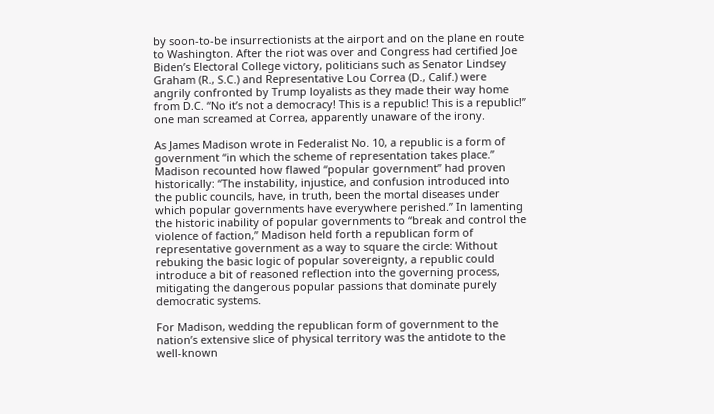by soon-to-be insurrectionists at the airport and on the plane en route to Washington. After the riot was over and Congress had certified Joe Biden’s Electoral College victory, politicians such as Senator Lindsey Graham (R., S.C.) and Representative Lou Correa (D., Calif.) were angrily confronted by Trump loyalists as they made their way home from D.C. “No it’s not a democracy! This is a republic! This is a republic!” one man screamed at Correa, apparently unaware of the irony.

As James Madison wrote in Federalist No. 10, a republic is a form of government “in which the scheme of representation takes place.” Madison recounted how flawed “popular government” had proven historically: “The instability, injustice, and confusion introduced into the public councils, have, in truth, been the mortal diseases under which popular governments have everywhere perished.” In lamenting the historic inability of popular governments to “break and control the violence of faction,” Madison held forth a republican form of representative government as a way to square the circle: Without rebuking the basic logic of popular sovereignty, a republic could introduce a bit of reasoned reflection into the governing process, mitigating the dangerous popular passions that dominate purely democratic systems.

For Madison, wedding the republican form of government to the nation’s extensive slice of physical territory was the antidote to the well-known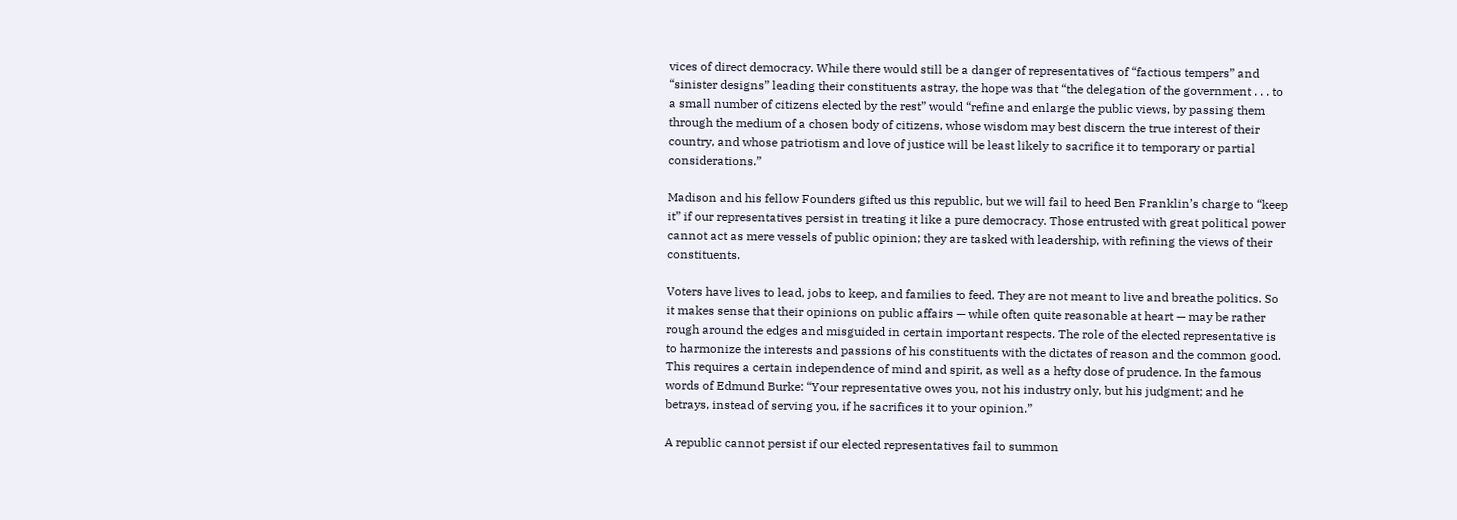vices of direct democracy. While there would still be a danger of representatives of “factious tempers” and “sinister designs” leading their constituents astray, the hope was that “the delegation of the government . . . to a small number of citizens elected by the rest” would “refine and enlarge the public views, by passing them through the medium of a chosen body of citizens, whose wisdom may best discern the true interest of their country, and whose patriotism and love of justice will be least likely to sacrifice it to temporary or partial considerations.”

Madison and his fellow Founders gifted us this republic, but we will fail to heed Ben Franklin’s charge to “keep it” if our representatives persist in treating it like a pure democracy. Those entrusted with great political power cannot act as mere vessels of public opinion; they are tasked with leadership, with refining the views of their constituents.

Voters have lives to lead, jobs to keep, and families to feed. They are not meant to live and breathe politics. So it makes sense that their opinions on public affairs — while often quite reasonable at heart — may be rather rough around the edges and misguided in certain important respects. The role of the elected representative is to harmonize the interests and passions of his constituents with the dictates of reason and the common good. This requires a certain independence of mind and spirit, as well as a hefty dose of prudence. In the famous words of Edmund Burke: “Your representative owes you, not his industry only, but his judgment; and he betrays, instead of serving you, if he sacrifices it to your opinion.”

A republic cannot persist if our elected representatives fail to summon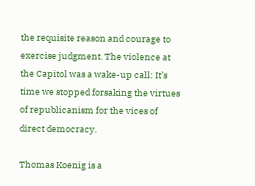the requisite reason and courage to exercise judgment. The violence at the Capitol was a wake-up call: It’s time we stopped forsaking the virtues of republicanism for the vices of direct democracy.

Thomas Koenig is a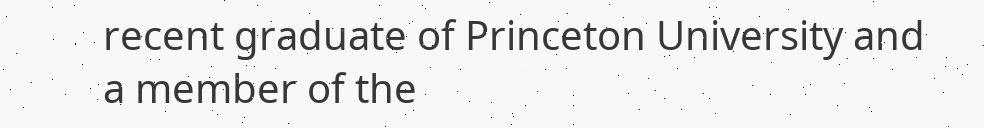recent graduate of Princeton University and a member of the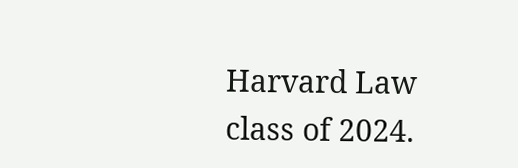Harvard Law class of 2024.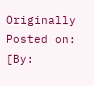Originally Posted on:
[By: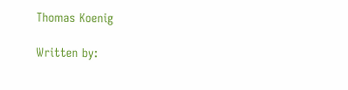Thomas Koenig

Written by: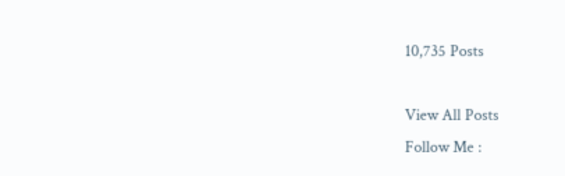10,735 Posts

View All Posts
Follow Me :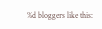%d bloggers like this: